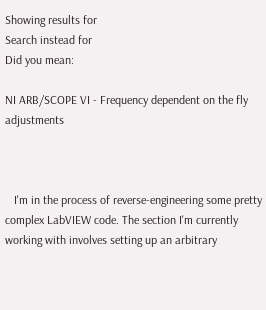Showing results for
Search instead for
Did you mean:

NI ARB/SCOPE VI - Frequency dependent on the fly adjustments



   I'm in the process of reverse-engineering some pretty complex LabVIEW code. The section I'm currently working with involves setting up an arbitrary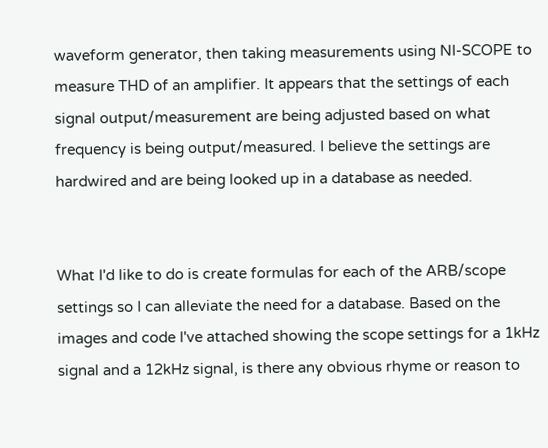waveform generator, then taking measurements using NI-SCOPE to measure THD of an amplifier. It appears that the settings of each signal output/measurement are being adjusted based on what frequency is being output/measured. I believe the settings are hardwired and are being looked up in a database as needed.


What I'd like to do is create formulas for each of the ARB/scope settings so I can alleviate the need for a database. Based on the images and code I've attached showing the scope settings for a 1kHz signal and a 12kHz signal, is there any obvious rhyme or reason to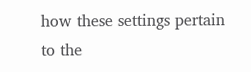how these settings pertain to the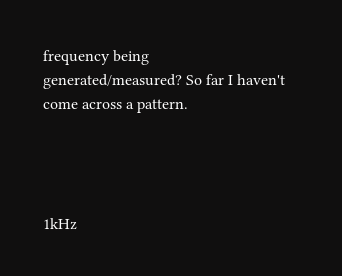frequency being generated/measured? So far I haven't come across a pattern.




1kHz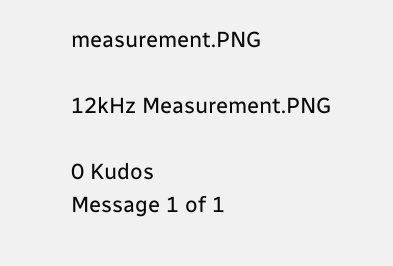measurement.PNG

12kHz Measurement.PNG

0 Kudos
Message 1 of 1